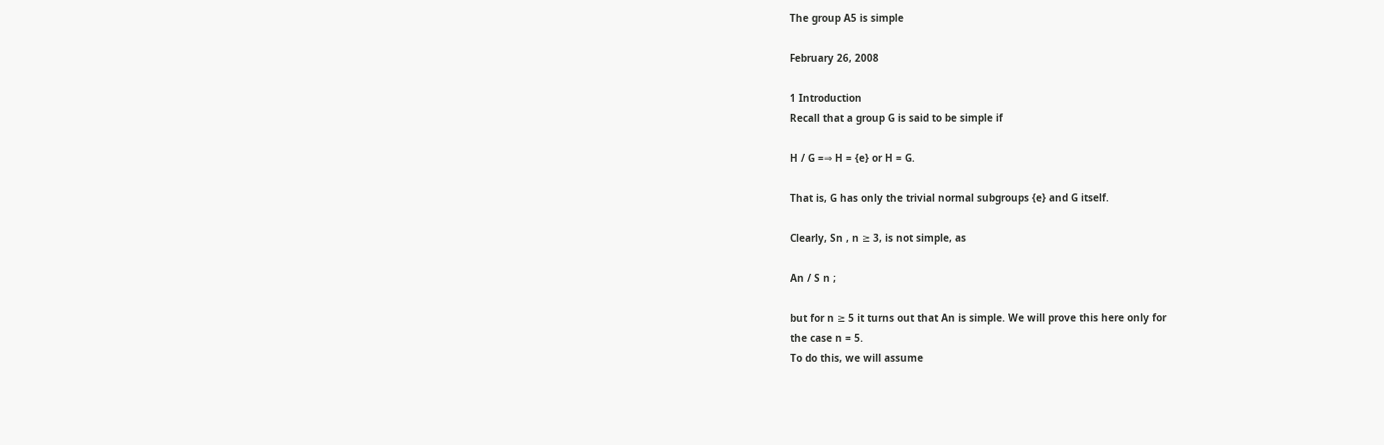The group A5 is simple

February 26, 2008

1 Introduction
Recall that a group G is said to be simple if

H / G =⇒ H = {e} or H = G.

That is, G has only the trivial normal subgroups {e} and G itself.

Clearly, Sn , n ≥ 3, is not simple, as

An / S n ;

but for n ≥ 5 it turns out that An is simple. We will prove this here only for
the case n = 5.
To do this, we will assume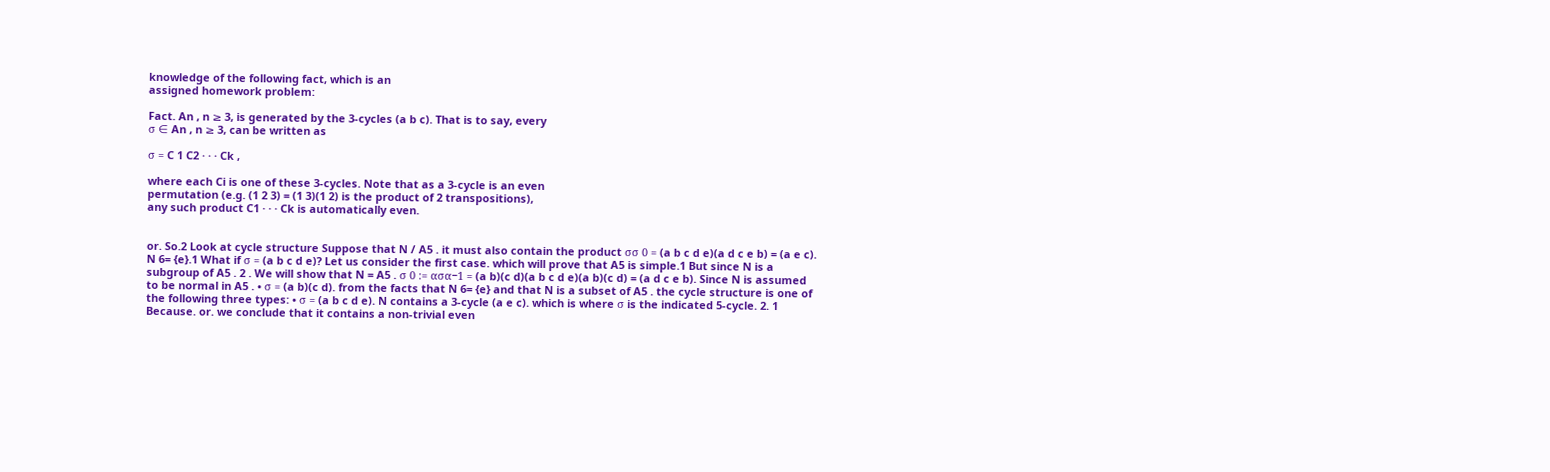knowledge of the following fact, which is an
assigned homework problem:

Fact. An , n ≥ 3, is generated by the 3-cycles (a b c). That is to say, every
σ ∈ An , n ≥ 3, can be written as

σ = C 1 C2 · · · Ck ,

where each Ci is one of these 3-cycles. Note that as a 3-cycle is an even
permutation (e.g. (1 2 3) = (1 3)(1 2) is the product of 2 transpositions),
any such product C1 · · · Ck is automatically even.


or. So.2 Look at cycle structure Suppose that N / A5 . it must also contain the product σσ 0 = (a b c d e)(a d c e b) = (a e c). N 6= {e}.1 What if σ = (a b c d e)? Let us consider the first case. which will prove that A5 is simple.1 But since N is a subgroup of A5 . 2 . We will show that N = A5 . σ 0 := ασα−1 = (a b)(c d)(a b c d e)(a b)(c d) = (a d c e b). Since N is assumed to be normal in A5 . • σ = (a b)(c d). from the facts that N 6= {e} and that N is a subset of A5 . the cycle structure is one of the following three types: • σ = (a b c d e). N contains a 3-cycle (a e c). which is where σ is the indicated 5-cycle. 2. 1 Because. or. we conclude that it contains a non-trivial even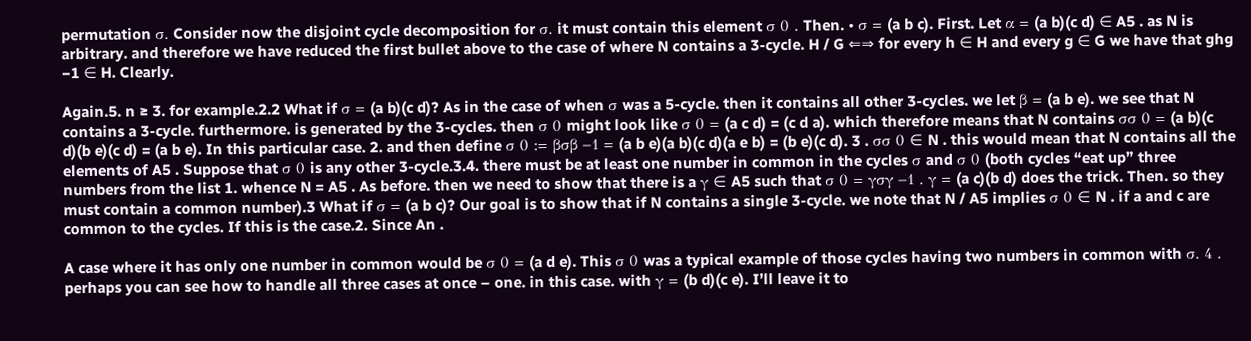permutation σ. Consider now the disjoint cycle decomposition for σ. it must contain this element σ 0 . Then. • σ = (a b c). First. Let α = (a b)(c d) ∈ A5 . as N is arbitrary. and therefore we have reduced the first bullet above to the case of where N contains a 3-cycle. H / G ⇐⇒ for every h ∈ H and every g ∈ G we have that ghg −1 ∈ H. Clearly.

Again.5. n ≥ 3. for example.2.2 What if σ = (a b)(c d)? As in the case of when σ was a 5-cycle. then it contains all other 3-cycles. we let β = (a b e). we see that N contains a 3-cycle. furthermore. is generated by the 3-cycles. then σ 0 might look like σ 0 = (a c d) = (c d a). which therefore means that N contains σσ 0 = (a b)(c d)(b e)(c d) = (a b e). In this particular case. 2. and then define σ 0 := βσβ −1 = (a b e)(a b)(c d)(a e b) = (b e)(c d). 3 . σσ 0 ∈ N . this would mean that N contains all the elements of A5 . Suppose that σ 0 is any other 3-cycle.3.4. there must be at least one number in common in the cycles σ and σ 0 (both cycles “eat up” three numbers from the list 1. whence N = A5 . As before. then we need to show that there is a γ ∈ A5 such that σ 0 = γσγ −1 . γ = (a c)(b d) does the trick. Then. so they must contain a common number).3 What if σ = (a b c)? Our goal is to show that if N contains a single 3-cycle. we note that N / A5 implies σ 0 ∈ N . if a and c are common to the cycles. If this is the case.2. Since An .

A case where it has only one number in common would be σ 0 = (a d e). This σ 0 was a typical example of those cycles having two numbers in common with σ. 4 . perhaps you can see how to handle all three cases at once – one. in this case. with γ = (b d)(c e). I’ll leave it to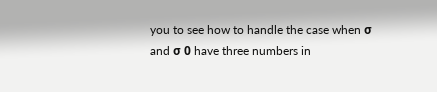you to see how to handle the case when σ and σ 0 have three numbers in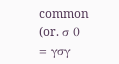common (or. σ 0 = γσγ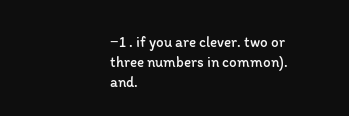−1 . if you are clever. two or three numbers in common). and.